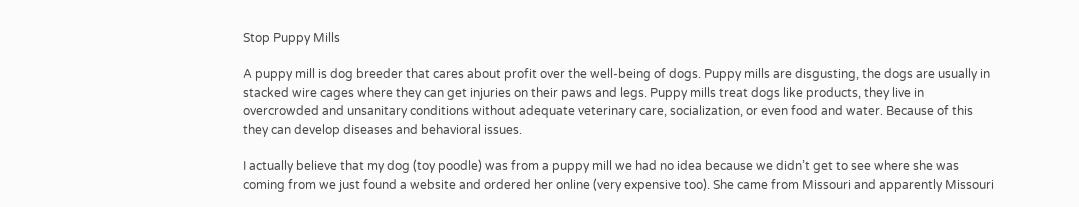Stop Puppy Mills

A puppy mill is dog breeder that cares about profit over the well-being of dogs. Puppy mills are disgusting, the dogs are usually in stacked wire cages where they can get injuries on their paws and legs. Puppy mills treat dogs like products, they live in overcrowded and unsanitary conditions without adequate veterinary care, socialization, or even food and water. Because of this they can develop diseases and behavioral issues.

I actually believe that my dog (toy poodle) was from a puppy mill we had no idea because we didn’t get to see where she was coming from we just found a website and ordered her online (very expensive too). She came from Missouri and apparently Missouri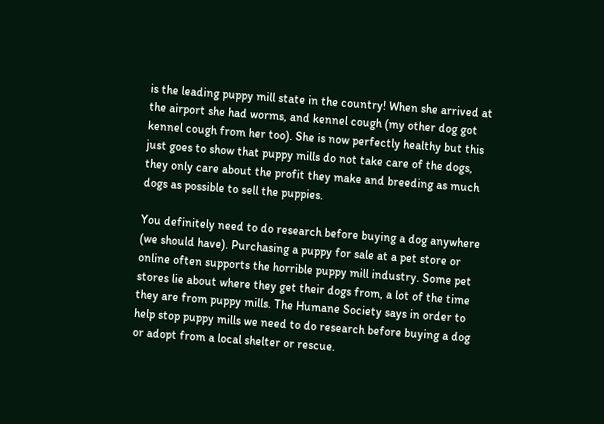is the leading puppy mill state in the country! When she arrived at the airport she had worms, and kennel cough (my other dog got kennel cough from her too). She is now perfectly healthy but this just goes to show that puppy mills do not take care of the dogs, they only care about the profit they make and breeding as much dogs as possible to sell the puppies.

You definitely need to do research before buying a dog anywhere (we should have). Purchasing a puppy for sale at a pet store or online often supports the horrible puppy mill industry. Some pet stores lie about where they get their dogs from, a lot of the time they are from puppy mills. The Humane Society says in order to help stop puppy mills we need to do research before buying a dog or adopt from a local shelter or rescue.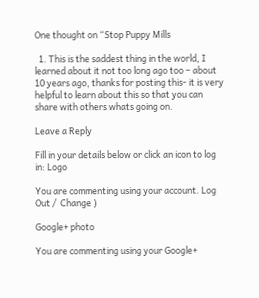One thought on “Stop Puppy Mills

  1. This is the saddest thing in the world, I learned about it not too long ago too – about 10 years ago, thanks for posting this- it is very helpful to learn about this so that you can share with others whats going on.

Leave a Reply

Fill in your details below or click an icon to log in: Logo

You are commenting using your account. Log Out /  Change )

Google+ photo

You are commenting using your Google+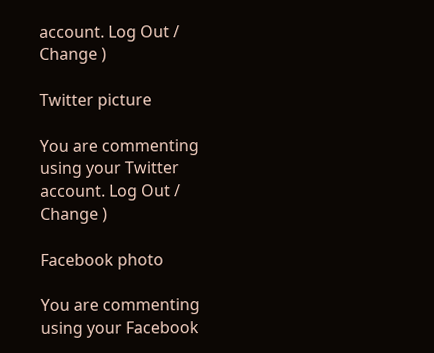account. Log Out /  Change )

Twitter picture

You are commenting using your Twitter account. Log Out /  Change )

Facebook photo

You are commenting using your Facebook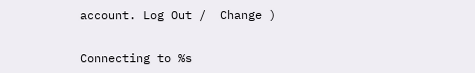account. Log Out /  Change )


Connecting to %s